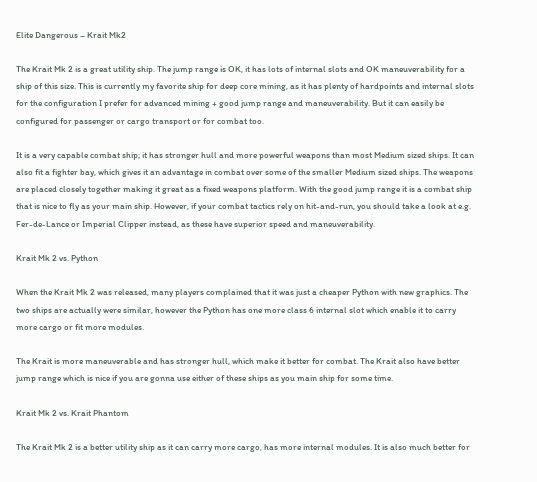Elite Dangerous – Krait Mk2

The Krait Mk 2 is a great utility ship. The jump range is OK, it has lots of internal slots and OK maneuverability for a ship of this size. This is currently my favorite ship for deep core mining, as it has plenty of hardpoints and internal slots for the configuration I prefer for advanced mining + good jump range and maneuverability. But it can easily be configured for passenger or cargo transport or for combat too.

It is a very capable combat ship; it has stronger hull and more powerful weapons than most Medium sized ships. It can also fit a fighter bay, which gives it an advantage in combat over some of the smaller Medium sized ships. The weapons are placed closely together making it great as a fixed weapons platform. With the good jump range it is a combat ship that is nice to fly as your main ship. However, if your combat tactics rely on hit-and-run, you should take a look at e.g. Fer-de-Lance or Imperial Clipper instead, as these have superior speed and maneuverability.

Krait Mk 2 vs. Python

When the Krait Mk 2 was released, many players complained that it was just a cheaper Python with new graphics. The two ships are actually were similar, however the Python has one more class 6 internal slot which enable it to carry more cargo or fit more modules.

The Krait is more maneuverable and has stronger hull, which make it better for combat. The Krait also have better jump range which is nice if you are gonna use either of these ships as you main ship for some time.

Krait Mk 2 vs. Krait Phantom

The Krait Mk 2 is a better utility ship as it can carry more cargo, has more internal modules. It is also much better for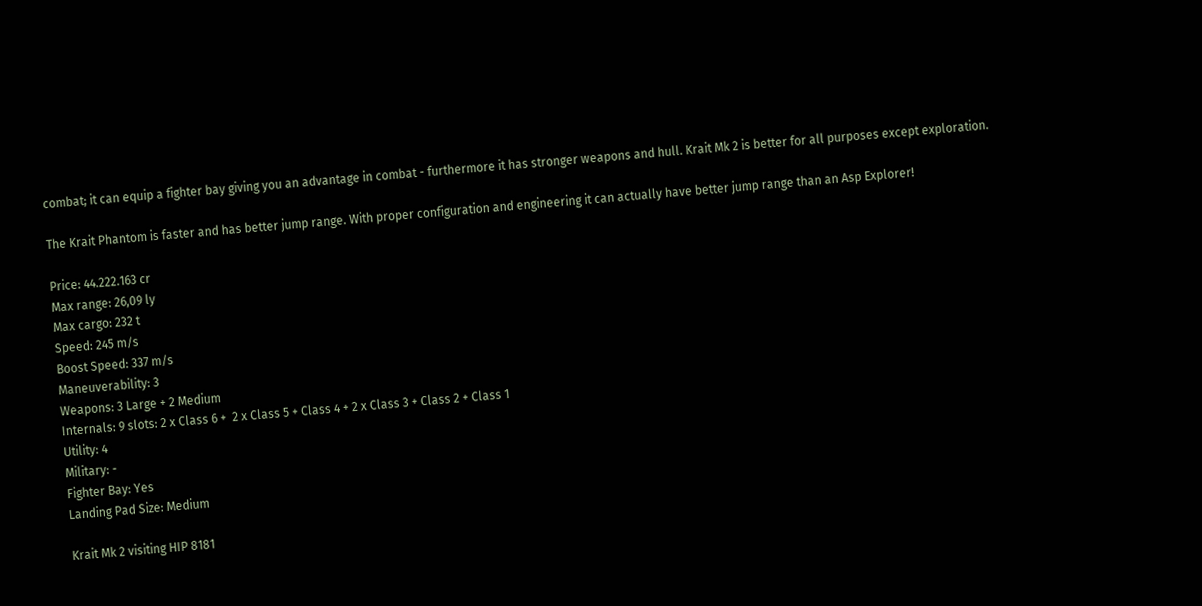combat; it can equip a fighter bay giving you an advantage in combat - furthermore it has stronger weapons and hull. Krait Mk 2 is better for all purposes except exploration.

The Krait Phantom is faster and has better jump range. With proper configuration and engineering it can actually have better jump range than an Asp Explorer!

Price: 44.222.163 cr
Max range: 26,09 ly
Max cargo: 232 t
Speed: 245 m/s
Boost Speed: 337 m/s
Maneuverability: 3
Weapons: 3 Large + 2 Medium
Internals: 9 slots: 2 x Class 6 +  2 x Class 5 + Class 4 + 2 x Class 3 + Class 2 + Class 1
Utility: 4
Military: -
Fighter Bay: Yes
Landing Pad Size: Medium

Krait Mk 2 visiting HIP 8181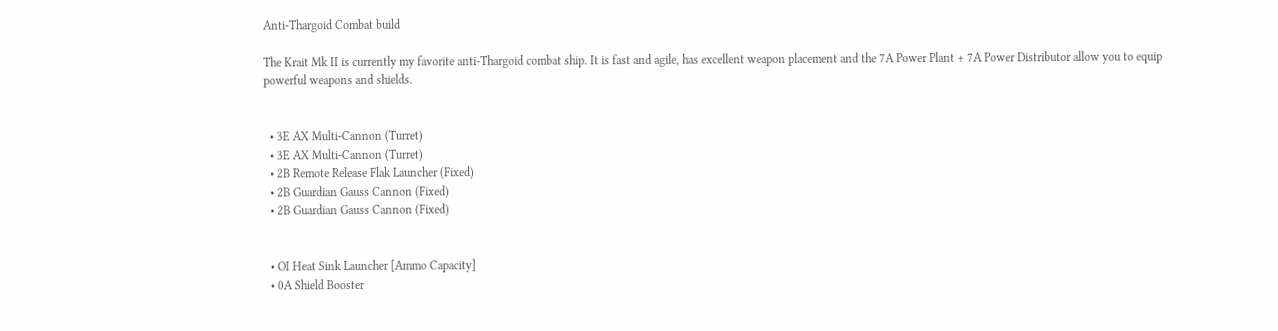Anti-Thargoid Combat build

The Krait Mk II is currently my favorite anti-Thargoid combat ship. It is fast and agile, has excellent weapon placement and the 7A Power Plant + 7A Power Distributor allow you to equip powerful weapons and shields.


  • 3E AX Multi-Cannon (Turret)
  • 3E AX Multi-Cannon (Turret)
  • 2B Remote Release Flak Launcher (Fixed)
  • 2B Guardian Gauss Cannon (Fixed)
  • 2B Guardian Gauss Cannon (Fixed)


  • OI Heat Sink Launcher [Ammo Capacity]
  • 0A Shield Booster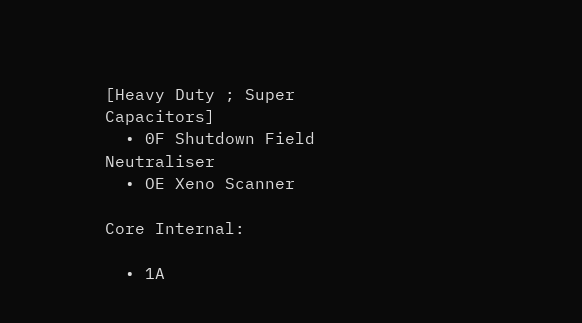[Heavy Duty ; Super Capacitors]
  • 0F Shutdown Field Neutraliser
  • OE Xeno Scanner

Core Internal:

  • 1A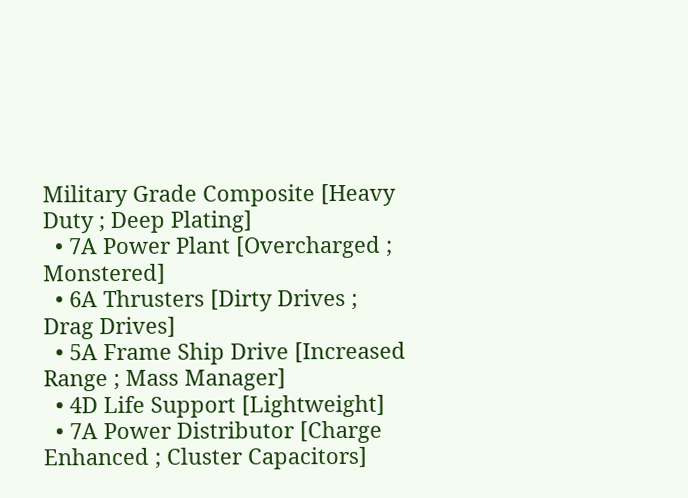Military Grade Composite [Heavy Duty ; Deep Plating]
  • 7A Power Plant [Overcharged ; Monstered]
  • 6A Thrusters [Dirty Drives ; Drag Drives]
  • 5A Frame Ship Drive [Increased Range ; Mass Manager]
  • 4D Life Support [Lightweight]
  • 7A Power Distributor [Charge Enhanced ; Cluster Capacitors]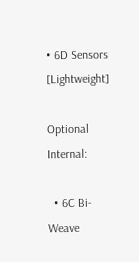• 6D Sensors [Lightweight]

Optional Internal:

  • 6C Bi-Weave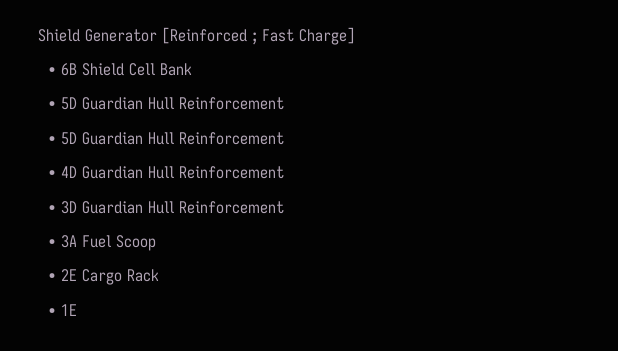Shield Generator [Reinforced ; Fast Charge]
  • 6B Shield Cell Bank
  • 5D Guardian Hull Reinforcement
  • 5D Guardian Hull Reinforcement
  • 4D Guardian Hull Reinforcement
  • 3D Guardian Hull Reinforcement
  • 3A Fuel Scoop
  • 2E Cargo Rack
  • 1E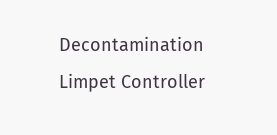Decontamination Limpet Controller